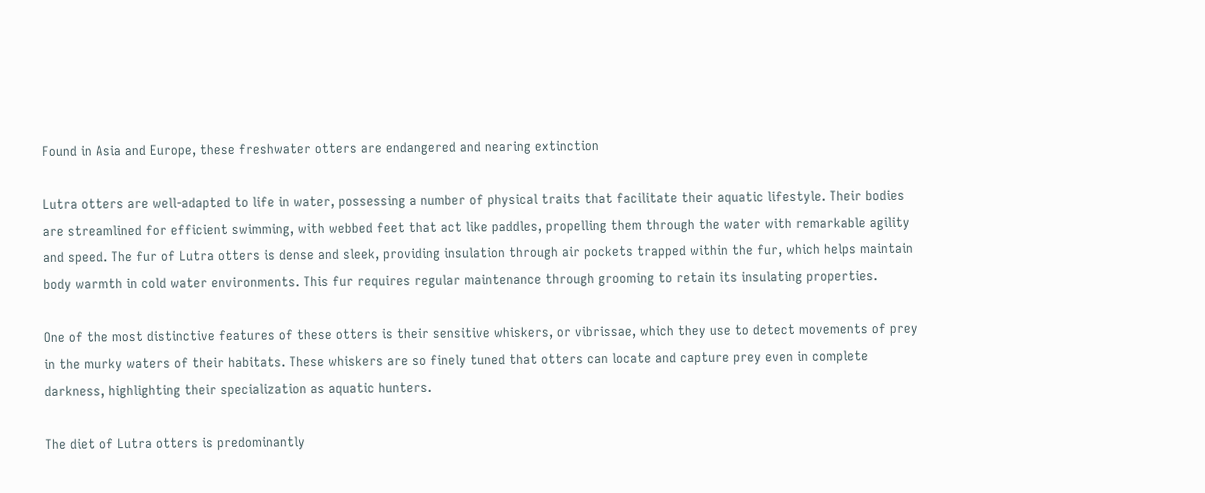Found in Asia and Europe, these freshwater otters are endangered and nearing extinction

Lutra otters are well-adapted to life in water, possessing a number of physical traits that facilitate their aquatic lifestyle. Their bodies are streamlined for efficient swimming, with webbed feet that act like paddles, propelling them through the water with remarkable agility and speed. The fur of Lutra otters is dense and sleek, providing insulation through air pockets trapped within the fur, which helps maintain body warmth in cold water environments. This fur requires regular maintenance through grooming to retain its insulating properties.

One of the most distinctive features of these otters is their sensitive whiskers, or vibrissae, which they use to detect movements of prey in the murky waters of their habitats. These whiskers are so finely tuned that otters can locate and capture prey even in complete darkness, highlighting their specialization as aquatic hunters.

The diet of Lutra otters is predominantly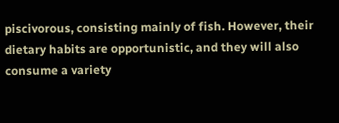piscivorous, consisting mainly of fish. However, their dietary habits are opportunistic, and they will also consume a variety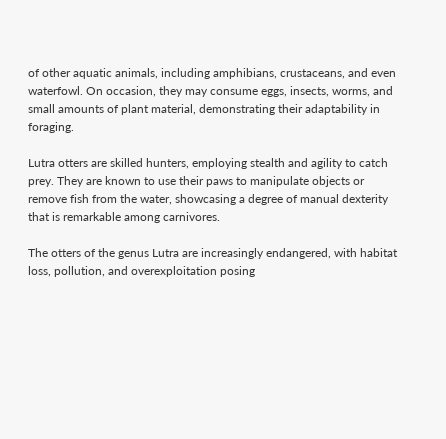of other aquatic animals, including amphibians, crustaceans, and even waterfowl. On occasion, they may consume eggs, insects, worms, and small amounts of plant material, demonstrating their adaptability in foraging.

Lutra otters are skilled hunters, employing stealth and agility to catch prey. They are known to use their paws to manipulate objects or remove fish from the water, showcasing a degree of manual dexterity that is remarkable among carnivores.

The otters of the genus Lutra are increasingly endangered, with habitat loss, pollution, and overexploitation posing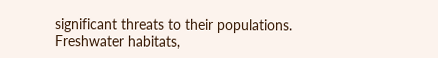significant threats to their populations. Freshwater habitats,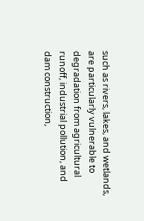such as rivers, lakes, and wetlands, are particularly vulnerable to degradation from agricultural runoff, industrial pollution, and dam construction,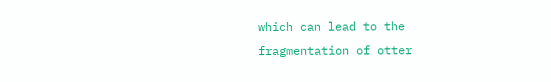which can lead to the fragmentation of otter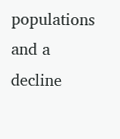populations and a decline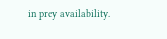in prey availability.